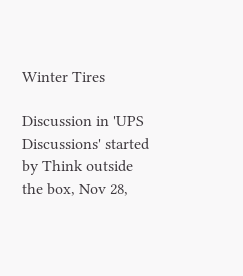Winter Tires

Discussion in 'UPS Discussions' started by Think outside the box, Nov 28,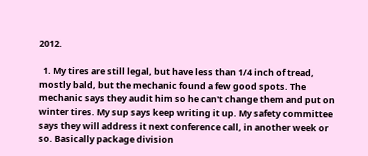2012.

  1. My tires are still legal, but have less than 1/4 inch of tread, mostly bald, but the mechanic found a few good spots. The mechanic says they audit him so he can't change them and put on winter tires. My sup says keep writing it up. My safety committee says they will address it next conference call, in another week or so. Basically package division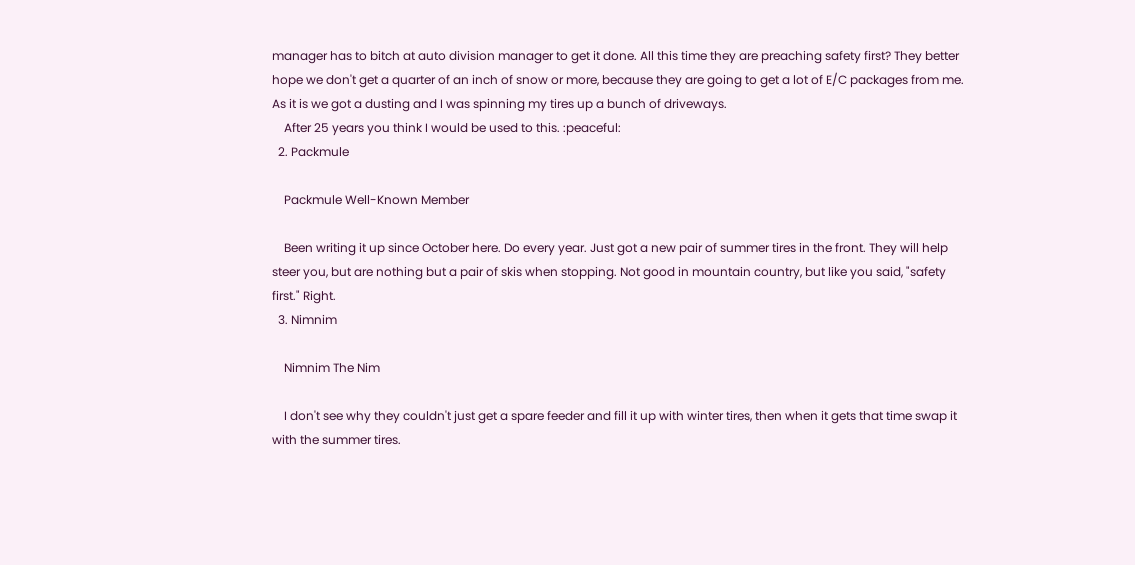manager has to bitch at auto division manager to get it done. All this time they are preaching safety first? They better hope we don't get a quarter of an inch of snow or more, because they are going to get a lot of E/C packages from me. As it is we got a dusting and I was spinning my tires up a bunch of driveways.
    After 25 years you think I would be used to this. :peaceful:
  2. Packmule

    Packmule Well-Known Member

    Been writing it up since October here. Do every year. Just got a new pair of summer tires in the front. They will help steer you, but are nothing but a pair of skis when stopping. Not good in mountain country, but like you said, "safety first." Right.
  3. Nimnim

    Nimnim The Nim

    I don't see why they couldn't just get a spare feeder and fill it up with winter tires, then when it gets that time swap it with the summer tires.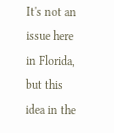It's not an issue here in Florida, but this idea in the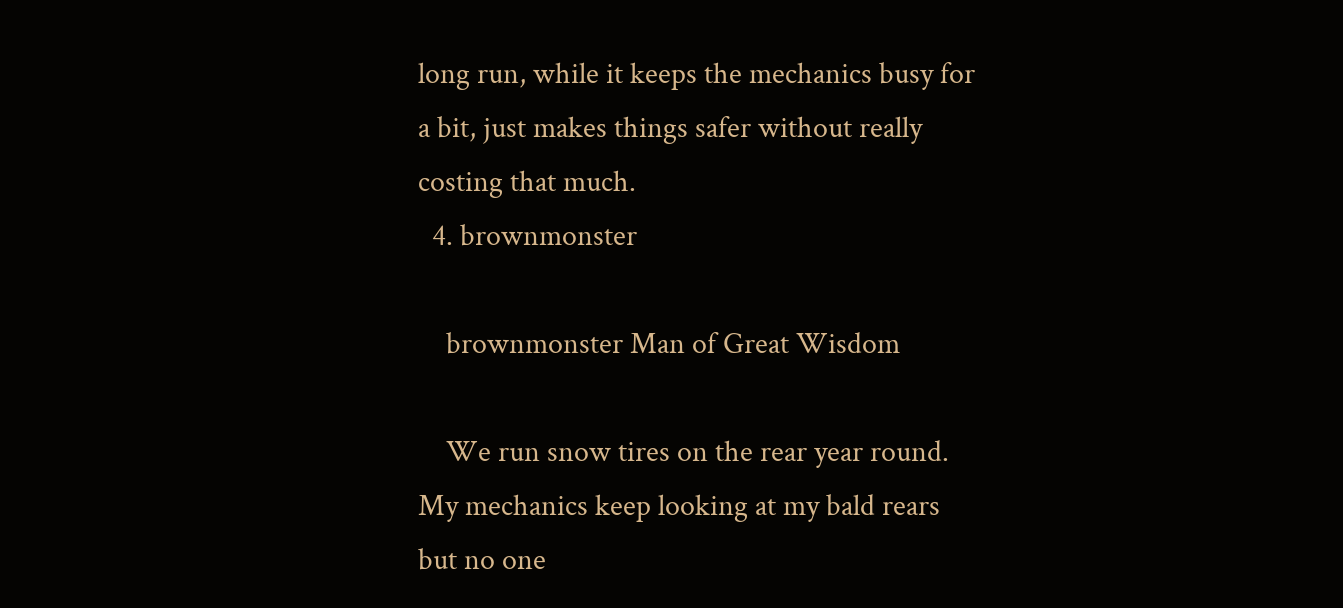long run, while it keeps the mechanics busy for a bit, just makes things safer without really costing that much.
  4. brownmonster

    brownmonster Man of Great Wisdom

    We run snow tires on the rear year round. My mechanics keep looking at my bald rears but no one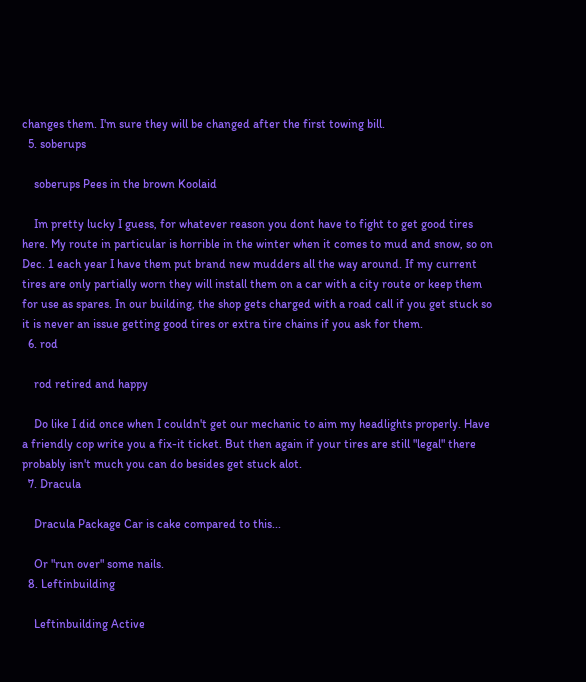changes them. I'm sure they will be changed after the first towing bill.
  5. soberups

    soberups Pees in the brown Koolaid

    Im pretty lucky I guess, for whatever reason you dont have to fight to get good tires here. My route in particular is horrible in the winter when it comes to mud and snow, so on Dec. 1 each year I have them put brand new mudders all the way around. If my current tires are only partially worn they will install them on a car with a city route or keep them for use as spares. In our building, the shop gets charged with a road call if you get stuck so it is never an issue getting good tires or extra tire chains if you ask for them.
  6. rod

    rod retired and happy

    Do like I did once when I couldn't get our mechanic to aim my headlights properly. Have a friendly cop write you a fix-it ticket. But then again if your tires are still "legal" there probably isn't much you can do besides get stuck alot.
  7. Dracula

    Dracula Package Car is cake compared to this...

    Or "run over" some nails.
  8. Leftinbuilding

    Leftinbuilding Active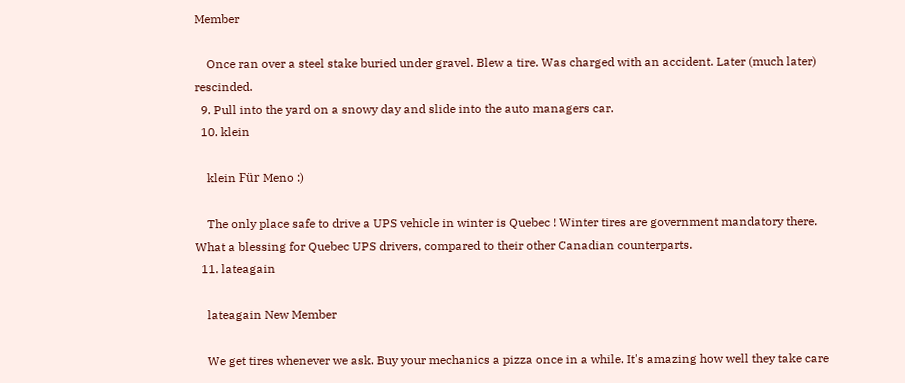Member

    Once ran over a steel stake buried under gravel. Blew a tire. Was charged with an accident. Later (much later) rescinded.
  9. Pull into the yard on a snowy day and slide into the auto managers car.
  10. klein

    klein Für Meno :)

    The only place safe to drive a UPS vehicle in winter is Quebec ! Winter tires are government mandatory there. What a blessing for Quebec UPS drivers, compared to their other Canadian counterparts.
  11. lateagain

    lateagain New Member

    We get tires whenever we ask. Buy your mechanics a pizza once in a while. It's amazing how well they take care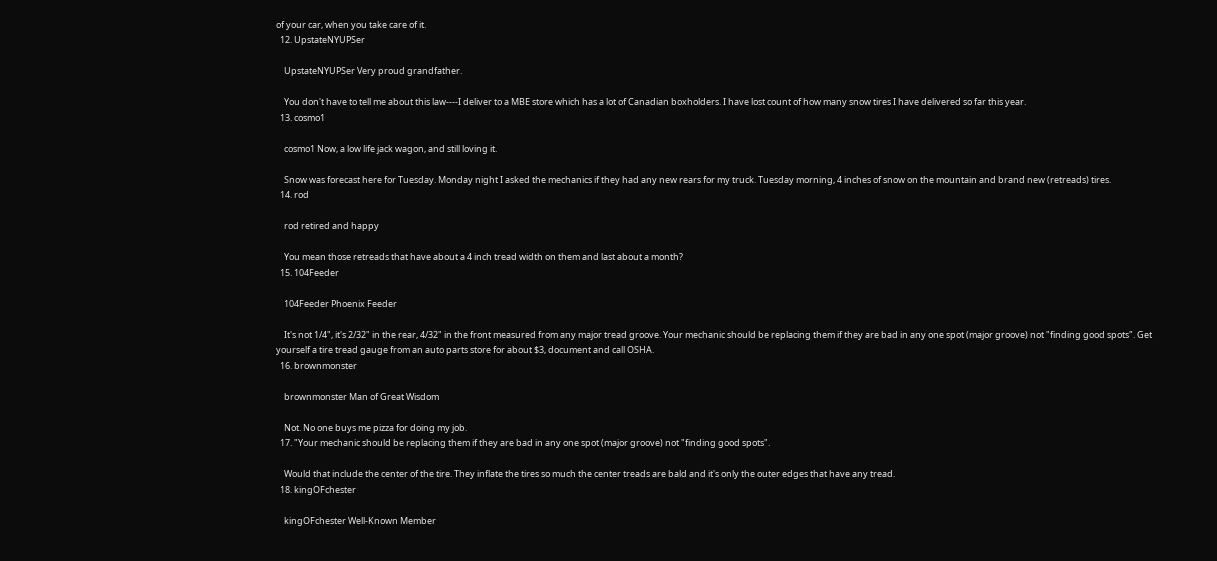of your car, when you take care of it.
  12. UpstateNYUPSer

    UpstateNYUPSer Very proud grandfather.

    You don't have to tell me about this law----I deliver to a MBE store which has a lot of Canadian boxholders. I have lost count of how many snow tires I have delivered so far this year.
  13. cosmo1

    cosmo1 Now, a low life jack wagon, and still loving it.

    Snow was forecast here for Tuesday. Monday night I asked the mechanics if they had any new rears for my truck. Tuesday morning, 4 inches of snow on the mountain and brand new (retreads) tires.
  14. rod

    rod retired and happy

    You mean those retreads that have about a 4 inch tread width on them and last about a month?
  15. 104Feeder

    104Feeder Phoenix Feeder

    It's not 1/4", it's 2/32" in the rear, 4/32" in the front measured from any major tread groove. Your mechanic should be replacing them if they are bad in any one spot (major groove) not "finding good spots". Get yourself a tire tread gauge from an auto parts store for about $3, document and call OSHA.
  16. brownmonster

    brownmonster Man of Great Wisdom

    Not. No one buys me pizza for doing my job.
  17. "Your mechanic should be replacing them if they are bad in any one spot (major groove) not "finding good spots".

    Would that include the center of the tire. They inflate the tires so much the center treads are bald and it's only the outer edges that have any tread.
  18. kingOFchester

    kingOFchester Well-Known Member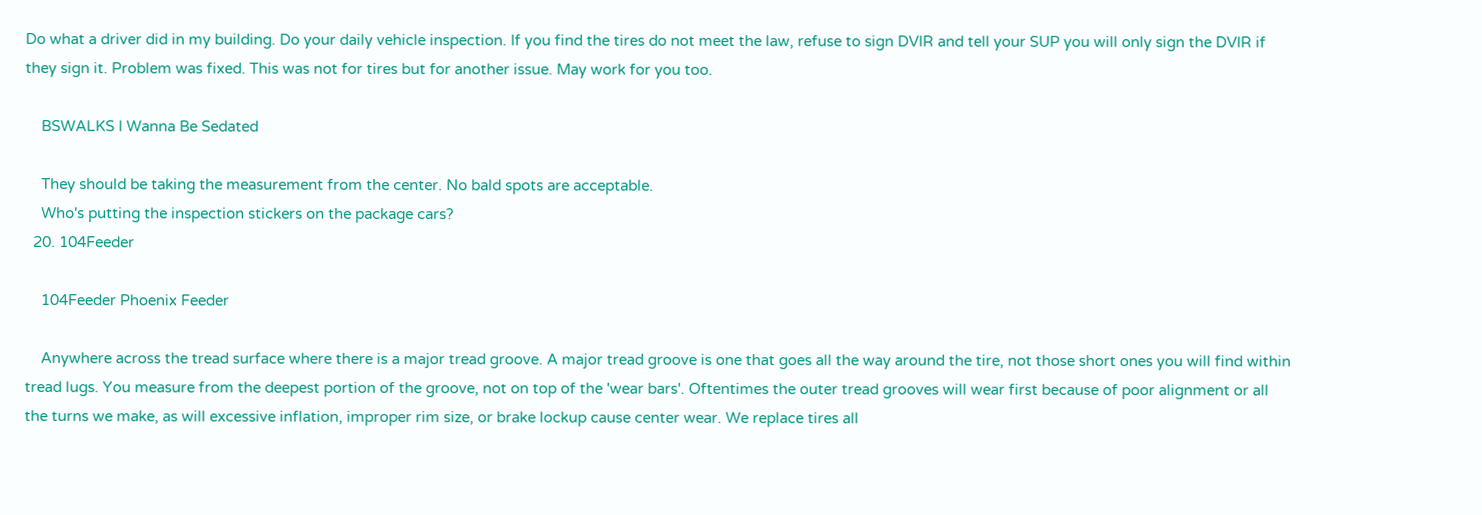Do what a driver did in my building. Do your daily vehicle inspection. If you find the tires do not meet the law, refuse to sign DVIR and tell your SUP you will only sign the DVIR if they sign it. Problem was fixed. This was not for tires but for another issue. May work for you too.

    BSWALKS I Wanna Be Sedated

    They should be taking the measurement from the center. No bald spots are acceptable.
    Who's putting the inspection stickers on the package cars?
  20. 104Feeder

    104Feeder Phoenix Feeder

    Anywhere across the tread surface where there is a major tread groove. A major tread groove is one that goes all the way around the tire, not those short ones you will find within tread lugs. You measure from the deepest portion of the groove, not on top of the 'wear bars'. Oftentimes the outer tread grooves will wear first because of poor alignment or all the turns we make, as will excessive inflation, improper rim size, or brake lockup cause center wear. We replace tires all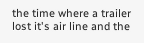the time where a trailer lost it's air line and the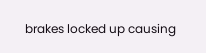brakes locked up causing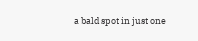a bald spot in just one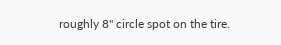roughly 8" circle spot on the tire.